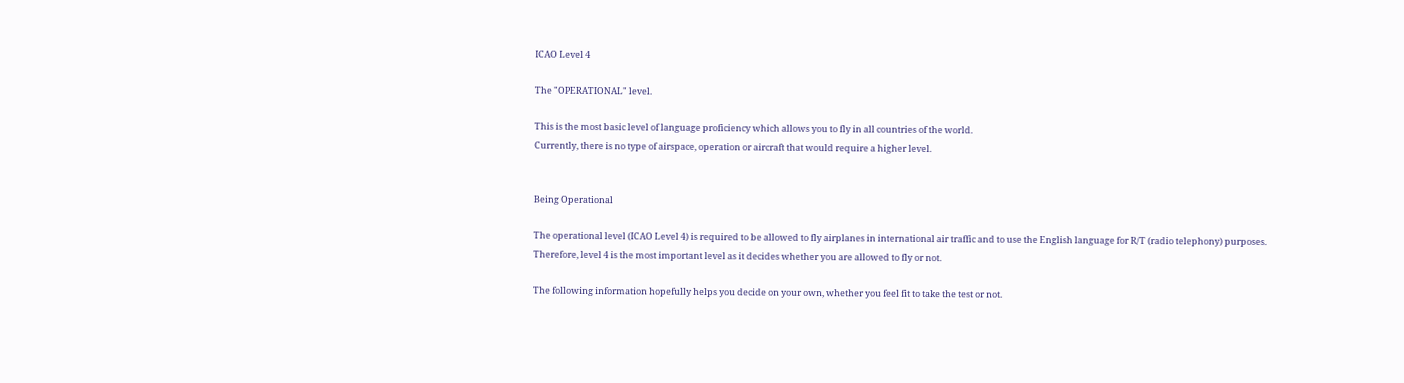ICAO Level 4

The "OPERATIONAL" level.

This is the most basic level of language proficiency which allows you to fly in all countries of the world.
Currently, there is no type of airspace, operation or aircraft that would require a higher level.


Being Operational

The operational level (ICAO Level 4) is required to be allowed to fly airplanes in international air traffic and to use the English language for R/T (radio telephony) purposes.
Therefore, level 4 is the most important level as it decides whether you are allowed to fly or not.

The following information hopefully helps you decide on your own, whether you feel fit to take the test or not.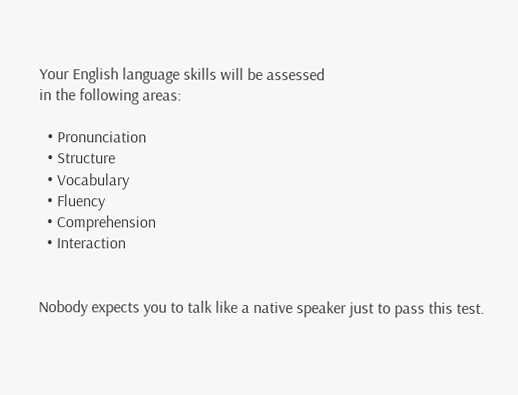Your English language skills will be assessed
in the following areas:

  • Pronunciation
  • Structure
  • Vocabulary
  • Fluency
  • Comprehension
  • Interaction


Nobody expects you to talk like a native speaker just to pass this test.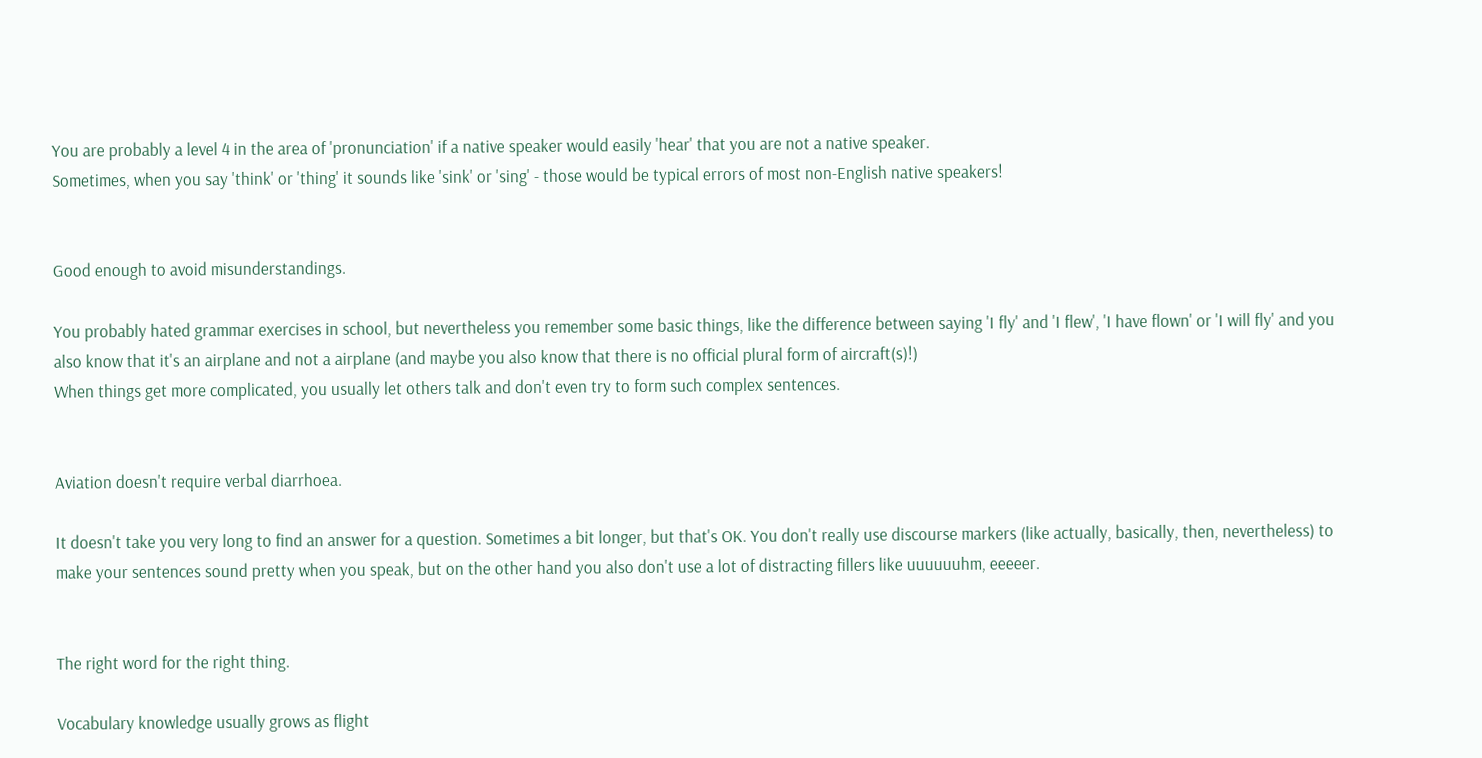You are probably a level 4 in the area of 'pronunciation' if a native speaker would easily 'hear' that you are not a native speaker.
Sometimes, when you say 'think' or 'thing' it sounds like 'sink' or 'sing' - those would be typical errors of most non-English native speakers!


Good enough to avoid misunderstandings.

You probably hated grammar exercises in school, but nevertheless you remember some basic things, like the difference between saying 'I fly' and 'I flew', 'I have flown' or 'I will fly' and you also know that it's an airplane and not a airplane (and maybe you also know that there is no official plural form of aircraft(s)!)
When things get more complicated, you usually let others talk and don't even try to form such complex sentences.


Aviation doesn't require verbal diarrhoea.

It doesn't take you very long to find an answer for a question. Sometimes a bit longer, but that's OK. You don't really use discourse markers (like actually, basically, then, nevertheless) to make your sentences sound pretty when you speak, but on the other hand you also don't use a lot of distracting fillers like uuuuuuhm, eeeeer.


The right word for the right thing.

Vocabulary knowledge usually grows as flight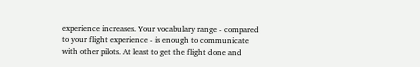experience increases. Your vocabulary range - compared to your flight experience - is enough to communicate with other pilots. At least to get the flight done and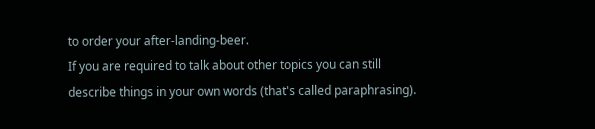to order your after-landing-beer.
If you are required to talk about other topics you can still describe things in your own words (that's called paraphrasing).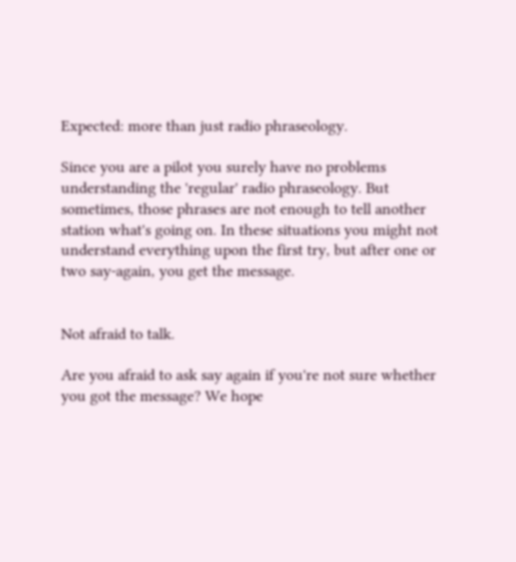Expected: more than just radio phraseology.

Since you are a pilot you surely have no problems understanding the 'regular' radio phraseology. But sometimes, those phrases are not enough to tell another station what's going on. In these situations you might not understand everything upon the first try, but after one or two say-again, you get the message.


Not afraid to talk.

Are you afraid to ask say again if you're not sure whether you got the message? We hope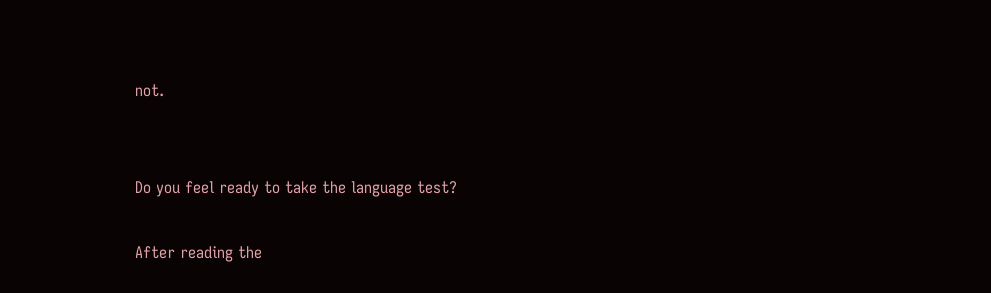not.


Do you feel ready to take the language test?

After reading the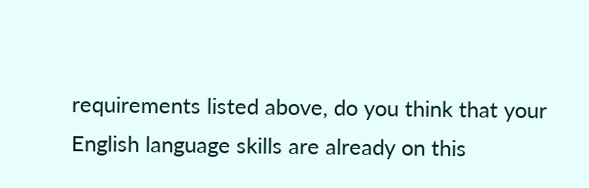requirements listed above, do you think that your English language skills are already on this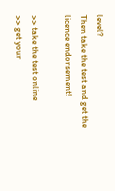level?
Then take the test and get the licence endorsement!

>> take the test online
>> get your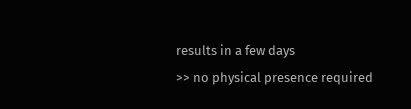results in a few days
>> no physical presence required